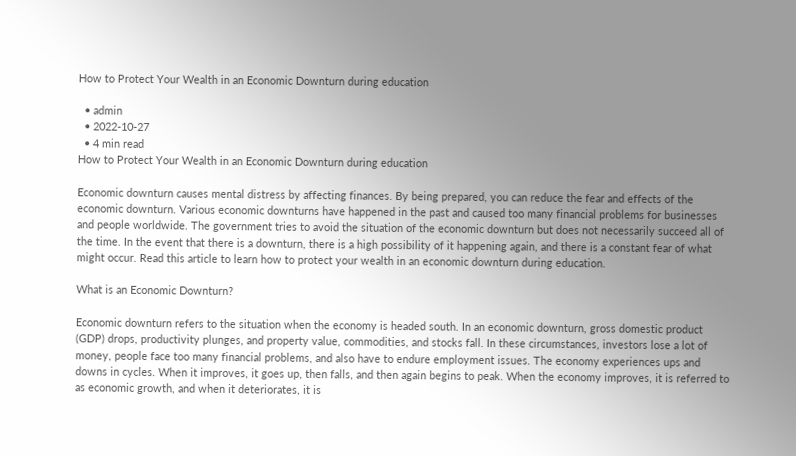How to Protect Your Wealth in an Economic Downturn during education

  • admin
  • 2022-10-27
  • 4 min read
How to Protect Your Wealth in an Economic Downturn during education

Economic downturn causes mental distress by affecting finances. By being prepared, you can reduce the fear and effects of the economic downturn. Various economic downturns have happened in the past and caused too many financial problems for businesses and people worldwide. The government tries to avoid the situation of the economic downturn but does not necessarily succeed all of the time. In the event that there is a downturn, there is a high possibility of it happening again, and there is a constant fear of what might occur. Read this article to learn how to protect your wealth in an economic downturn during education.

What is an Economic Downturn?

Economic downturn refers to the situation when the economy is headed south. In an economic downturn, gross domestic product (GDP) drops, productivity plunges, and property value, commodities, and stocks fall. In these circumstances, investors lose a lot of money, people face too many financial problems, and also have to endure employment issues. The economy experiences ups and downs in cycles. When it improves, it goes up, then falls, and then again begins to peak. When the economy improves, it is referred to as economic growth, and when it deteriorates, it is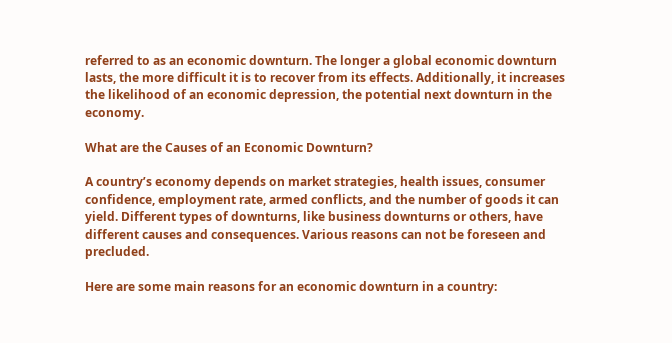referred to as an economic downturn. The longer a global economic downturn lasts, the more difficult it is to recover from its effects. Additionally, it increases the likelihood of an economic depression, the potential next downturn in the economy.

What are the Causes of an Economic Downturn?

A country’s economy depends on market strategies, health issues, consumer confidence, employment rate, armed conflicts, and the number of goods it can yield. Different types of downturns, like business downturns or others, have different causes and consequences. Various reasons can not be foreseen and precluded.

Here are some main reasons for an economic downturn in a country: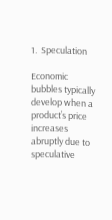1.  Speculation

Economic bubbles typically develop when a product’s price increases abruptly due to speculative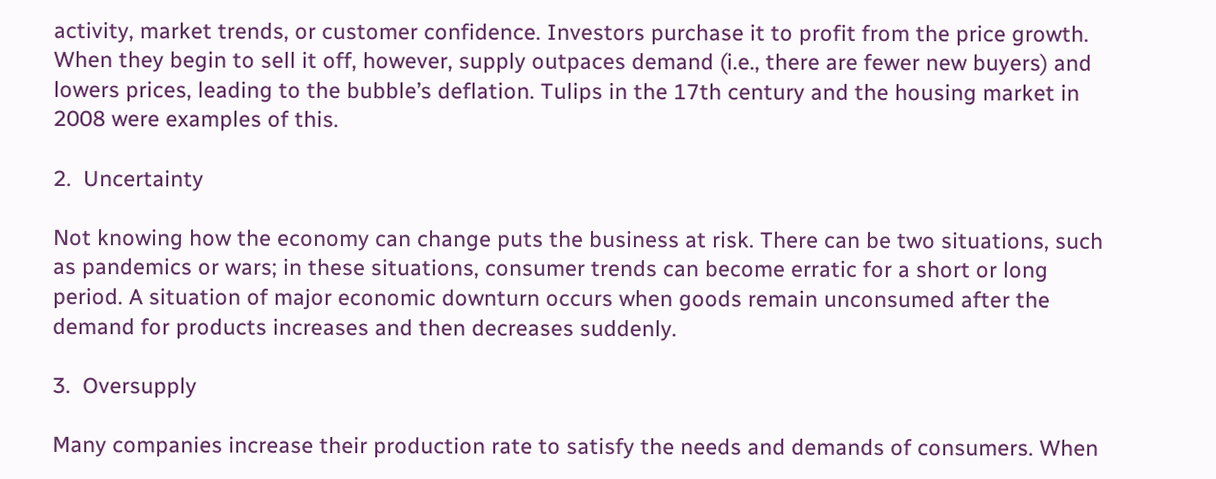activity, market trends, or customer confidence. Investors purchase it to profit from the price growth. When they begin to sell it off, however, supply outpaces demand (i.e., there are fewer new buyers) and lowers prices, leading to the bubble’s deflation. Tulips in the 17th century and the housing market in 2008 were examples of this.

2.  Uncertainty

Not knowing how the economy can change puts the business at risk. There can be two situations, such as pandemics or wars; in these situations, consumer trends can become erratic for a short or long period. A situation of major economic downturn occurs when goods remain unconsumed after the demand for products increases and then decreases suddenly.

3.  Oversupply

Many companies increase their production rate to satisfy the needs and demands of consumers. When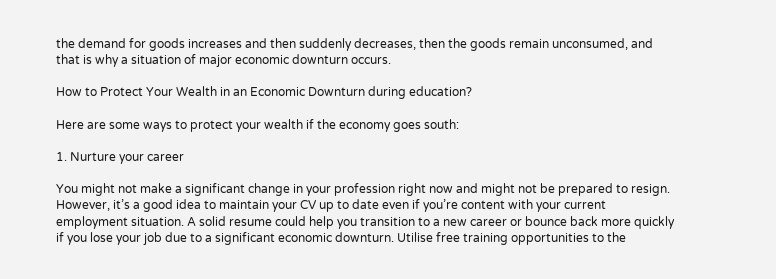the demand for goods increases and then suddenly decreases, then the goods remain unconsumed, and that is why a situation of major economic downturn occurs.

How to Protect Your Wealth in an Economic Downturn during education?

Here are some ways to protect your wealth if the economy goes south:

1. Nurture your career

You might not make a significant change in your profession right now and might not be prepared to resign. However, it’s a good idea to maintain your CV up to date even if you’re content with your current employment situation. A solid resume could help you transition to a new career or bounce back more quickly if you lose your job due to a significant economic downturn. Utilise free training opportunities to the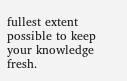fullest extent possible to keep your knowledge fresh.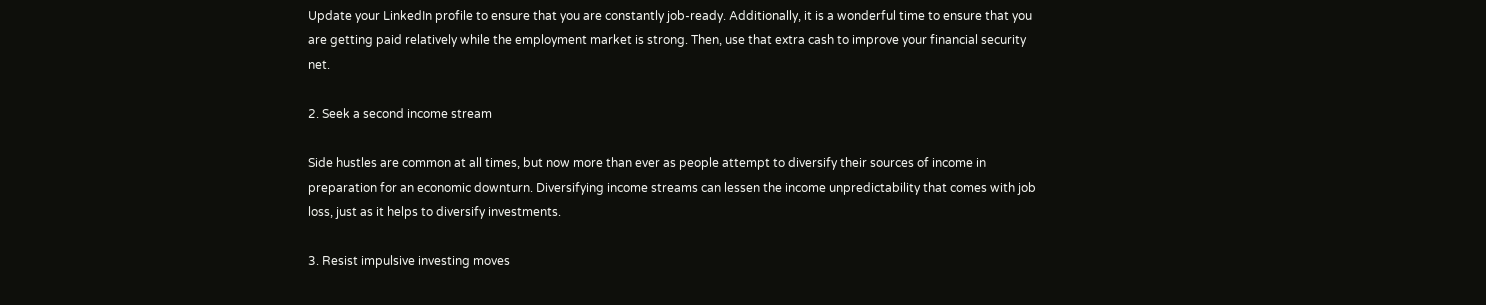Update your LinkedIn profile to ensure that you are constantly job-ready. Additionally, it is a wonderful time to ensure that you are getting paid relatively while the employment market is strong. Then, use that extra cash to improve your financial security net.

2. Seek a second income stream

Side hustles are common at all times, but now more than ever as people attempt to diversify their sources of income in preparation for an economic downturn. Diversifying income streams can lessen the income unpredictability that comes with job loss, just as it helps to diversify investments.

3. Resist impulsive investing moves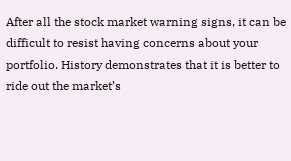After all the stock market warning signs, it can be difficult to resist having concerns about your portfolio. History demonstrates that it is better to ride out the market’s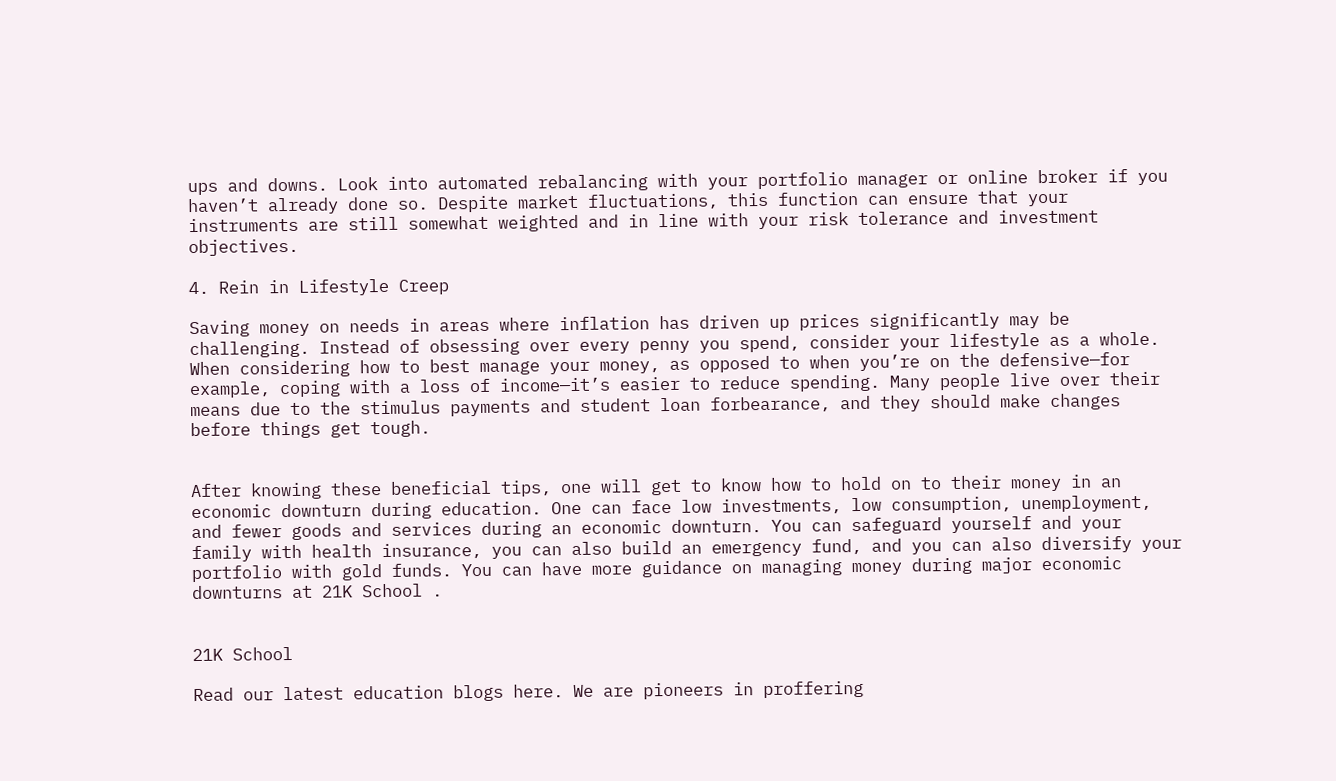ups and downs. Look into automated rebalancing with your portfolio manager or online broker if you haven’t already done so. Despite market fluctuations, this function can ensure that your instruments are still somewhat weighted and in line with your risk tolerance and investment objectives.

4. Rein in Lifestyle Creep

Saving money on needs in areas where inflation has driven up prices significantly may be challenging. Instead of obsessing over every penny you spend, consider your lifestyle as a whole. When considering how to best manage your money, as opposed to when you’re on the defensive—for example, coping with a loss of income—it’s easier to reduce spending. Many people live over their means due to the stimulus payments and student loan forbearance, and they should make changes before things get tough.


After knowing these beneficial tips, one will get to know how to hold on to their money in an economic downturn during education. One can face low investments, low consumption, unemployment, and fewer goods and services during an economic downturn. You can safeguard yourself and your family with health insurance, you can also build an emergency fund, and you can also diversify your portfolio with gold funds. You can have more guidance on managing money during major economic downturns at 21K School .


21K School

Read our latest education blogs here. We are pioneers in proffering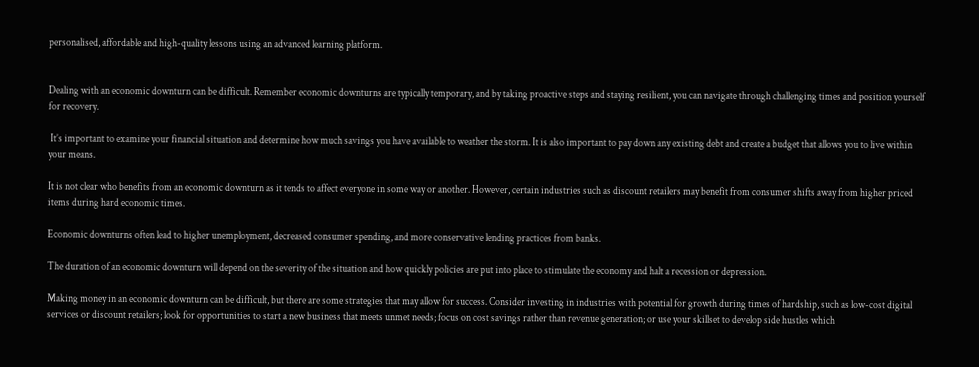personalised, affordable and high-quality lessons using an advanced learning platform.


Dealing with an economic downturn can be difficult. Remember economic downturns are typically temporary, and by taking proactive steps and staying resilient, you can navigate through challenging times and position yourself for recovery.

 It’s important to examine your financial situation and determine how much savings you have available to weather the storm. It is also important to pay down any existing debt and create a budget that allows you to live within your means.

It is not clear who benefits from an economic downturn as it tends to affect everyone in some way or another. However, certain industries such as discount retailers may benefit from consumer shifts away from higher priced items during hard economic times.

Economic downturns often lead to higher unemployment, decreased consumer spending, and more conservative lending practices from banks.

The duration of an economic downturn will depend on the severity of the situation and how quickly policies are put into place to stimulate the economy and halt a recession or depression.

Making money in an economic downturn can be difficult, but there are some strategies that may allow for success. Consider investing in industries with potential for growth during times of hardship, such as low-cost digital services or discount retailers; look for opportunities to start a new business that meets unmet needs; focus on cost savings rather than revenue generation; or use your skillset to develop side hustles which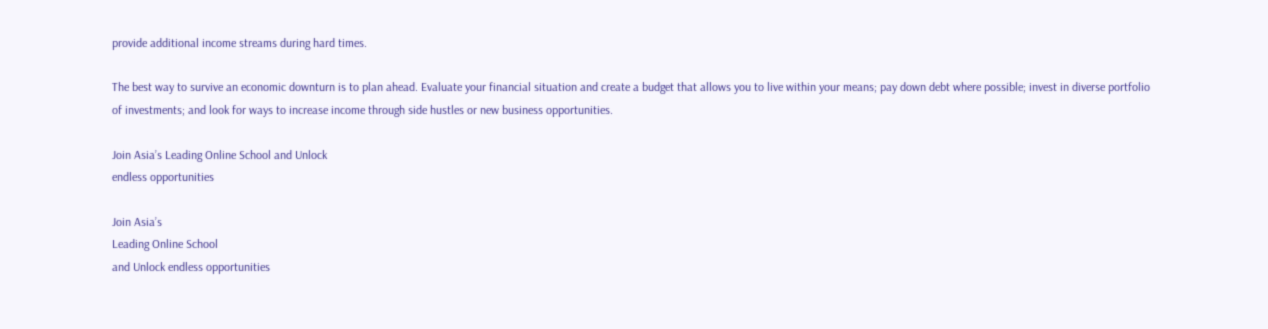provide additional income streams during hard times.

The best way to survive an economic downturn is to plan ahead. Evaluate your financial situation and create a budget that allows you to live within your means; pay down debt where possible; invest in diverse portfolio of investments; and look for ways to increase income through side hustles or new business opportunities.

Join Asia’s Leading Online School and Unlock
endless opportunities

Join Asia’s
Leading Online School
and Unlock endless opportunities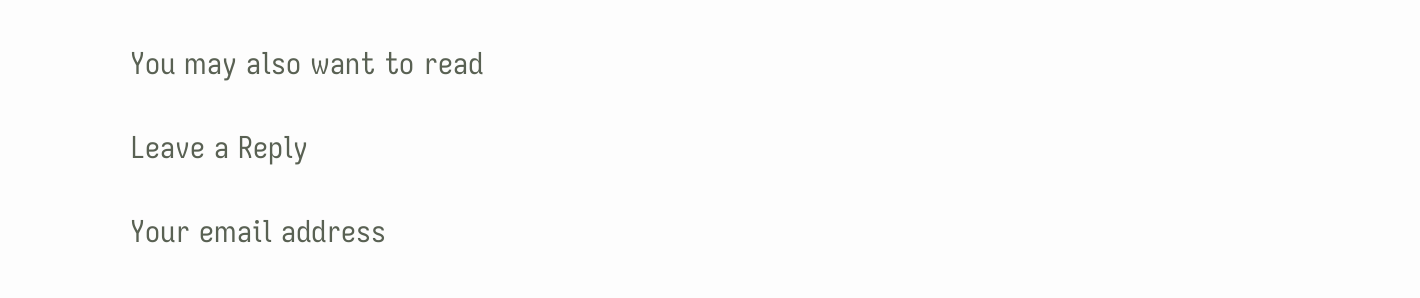You may also want to read

Leave a Reply

Your email address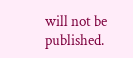will not be published.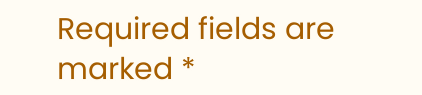Required fields are marked *